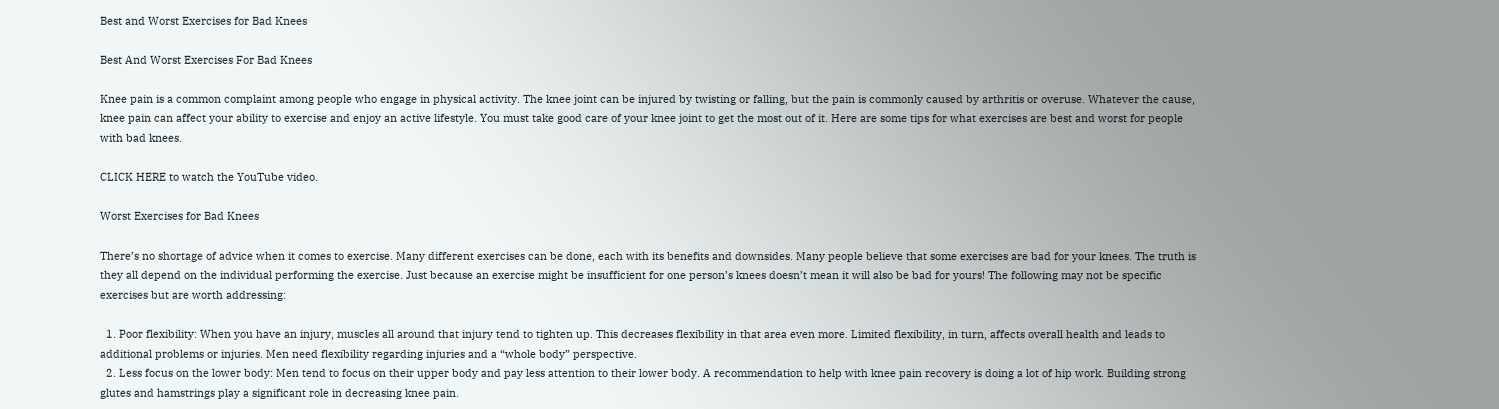Best and Worst Exercises for Bad Knees

Best And Worst Exercises For Bad Knees

Knee pain is a common complaint among people who engage in physical activity. The knee joint can be injured by twisting or falling, but the pain is commonly caused by arthritis or overuse. Whatever the cause, knee pain can affect your ability to exercise and enjoy an active lifestyle. You must take good care of your knee joint to get the most out of it. Here are some tips for what exercises are best and worst for people with bad knees.

CLICK HERE to watch the YouTube video.

Worst Exercises for Bad Knees

There’s no shortage of advice when it comes to exercise. Many different exercises can be done, each with its benefits and downsides. Many people believe that some exercises are bad for your knees. The truth is they all depend on the individual performing the exercise. Just because an exercise might be insufficient for one person’s knees doesn’t mean it will also be bad for yours! The following may not be specific exercises but are worth addressing:

  1. Poor flexibility: When you have an injury, muscles all around that injury tend to tighten up. This decreases flexibility in that area even more. Limited flexibility, in turn, affects overall health and leads to additional problems or injuries. Men need flexibility regarding injuries and a “whole body” perspective.
  2. Less focus on the lower body: Men tend to focus on their upper body and pay less attention to their lower body. A recommendation to help with knee pain recovery is doing a lot of hip work. Building strong glutes and hamstrings play a significant role in decreasing knee pain.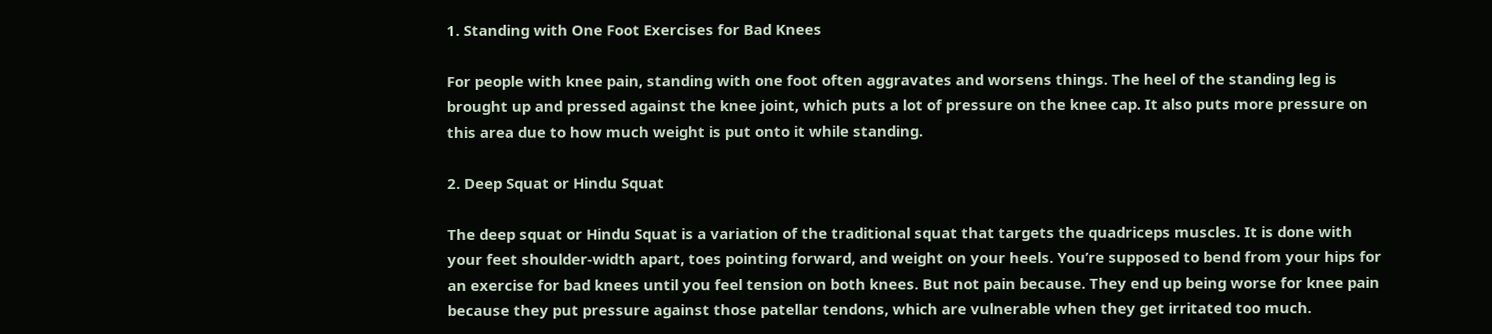1. Standing with One Foot Exercises for Bad Knees

For people with knee pain, standing with one foot often aggravates and worsens things. The heel of the standing leg is brought up and pressed against the knee joint, which puts a lot of pressure on the knee cap. It also puts more pressure on this area due to how much weight is put onto it while standing.

2. Deep Squat or Hindu Squat

The deep squat or Hindu Squat is a variation of the traditional squat that targets the quadriceps muscles. It is done with your feet shoulder-width apart, toes pointing forward, and weight on your heels. You’re supposed to bend from your hips for an exercise for bad knees until you feel tension on both knees. But not pain because. They end up being worse for knee pain because they put pressure against those patellar tendons, which are vulnerable when they get irritated too much.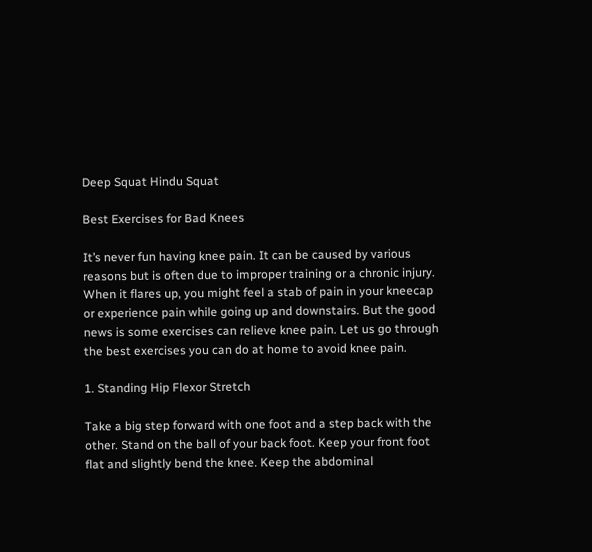Deep Squat Hindu Squat

Best Exercises for Bad Knees

It’s never fun having knee pain. It can be caused by various reasons but is often due to improper training or a chronic injury. When it flares up, you might feel a stab of pain in your kneecap or experience pain while going up and downstairs. But the good news is some exercises can relieve knee pain. Let us go through the best exercises you can do at home to avoid knee pain.

1. Standing Hip Flexor Stretch

Take a big step forward with one foot and a step back with the other. Stand on the ball of your back foot. Keep your front foot flat and slightly bend the knee. Keep the abdominal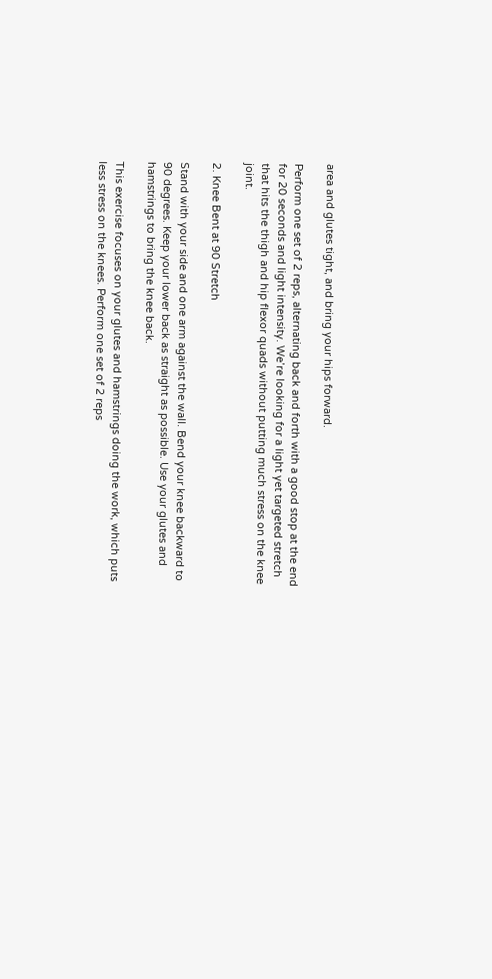area and glutes tight, and bring your hips forward.

Perform one set of 2 reps, alternating back and forth with a good stop at the end for 20 seconds and light intensity. We’re looking for a light yet targeted stretch that hits the thigh and hip flexor quads without putting much stress on the knee joint.

2. Knee Bent at 90 Stretch

Stand with your side and one arm against the wall. Bend your knee backward to 90 degrees. Keep your lower back as straight as possible. Use your glutes and hamstrings to bring the knee back.

This exercise focuses on your glutes and hamstrings doing the work, which puts less stress on the knees. Perform one set of 2 reps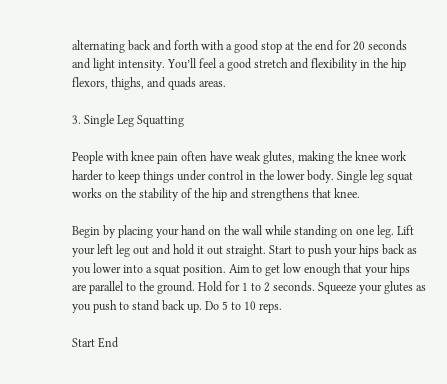alternating back and forth with a good stop at the end for 20 seconds and light intensity. You’ll feel a good stretch and flexibility in the hip flexors, thighs, and quads areas.

3. Single Leg Squatting

People with knee pain often have weak glutes, making the knee work harder to keep things under control in the lower body. Single leg squat works on the stability of the hip and strengthens that knee.

Begin by placing your hand on the wall while standing on one leg. Lift your left leg out and hold it out straight. Start to push your hips back as you lower into a squat position. Aim to get low enough that your hips are parallel to the ground. Hold for 1 to 2 seconds. Squeeze your glutes as you push to stand back up. Do 5 to 10 reps.

Start End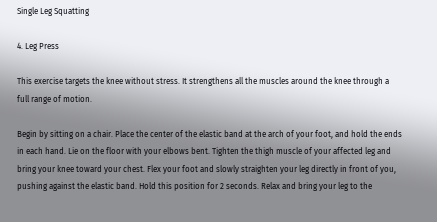Single Leg Squatting

4. Leg Press

This exercise targets the knee without stress. It strengthens all the muscles around the knee through a full range of motion.

Begin by sitting on a chair. Place the center of the elastic band at the arch of your foot, and hold the ends in each hand. Lie on the floor with your elbows bent. Tighten the thigh muscle of your affected leg and bring your knee toward your chest. Flex your foot and slowly straighten your leg directly in front of you, pushing against the elastic band. Hold this position for 2 seconds. Relax and bring your leg to the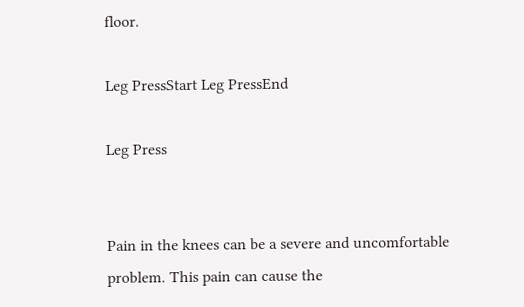floor.

Leg PressStart Leg PressEnd

Leg Press


Pain in the knees can be a severe and uncomfortable problem. This pain can cause the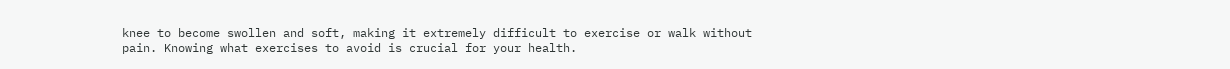knee to become swollen and soft, making it extremely difficult to exercise or walk without pain. Knowing what exercises to avoid is crucial for your health.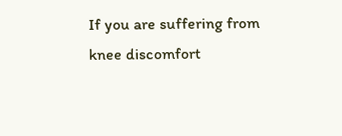If you are suffering from knee discomfort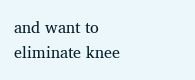and want to eliminate knee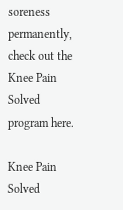soreness permanently, check out the Knee Pain Solved program here.

Knee Pain Solved